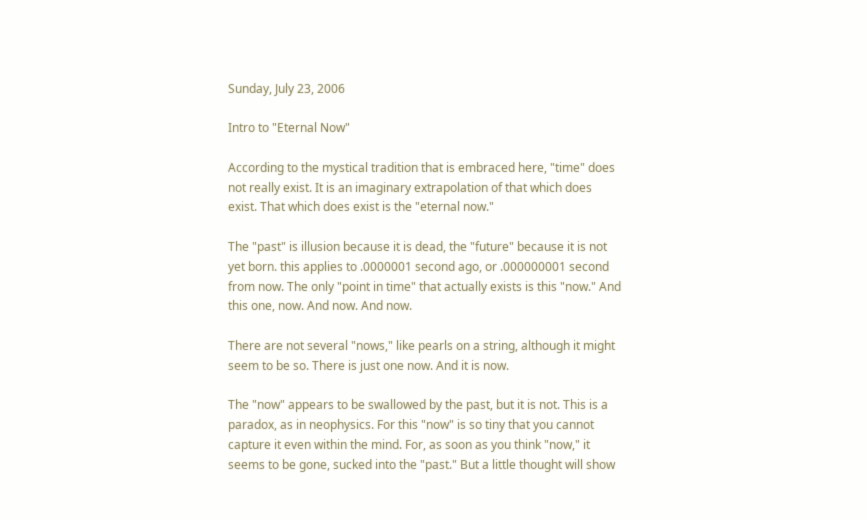Sunday, July 23, 2006

Intro to "Eternal Now"

According to the mystical tradition that is embraced here, "time" does not really exist. It is an imaginary extrapolation of that which does exist. That which does exist is the "eternal now."

The "past" is illusion because it is dead, the "future" because it is not yet born. this applies to .0000001 second ago, or .000000001 second from now. The only "point in time" that actually exists is this "now." And this one, now. And now. And now.

There are not several "nows," like pearls on a string, although it might seem to be so. There is just one now. And it is now.

The "now" appears to be swallowed by the past, but it is not. This is a paradox, as in neophysics. For this "now" is so tiny that you cannot capture it even within the mind. For, as soon as you think "now," it seems to be gone, sucked into the "past." But a little thought will show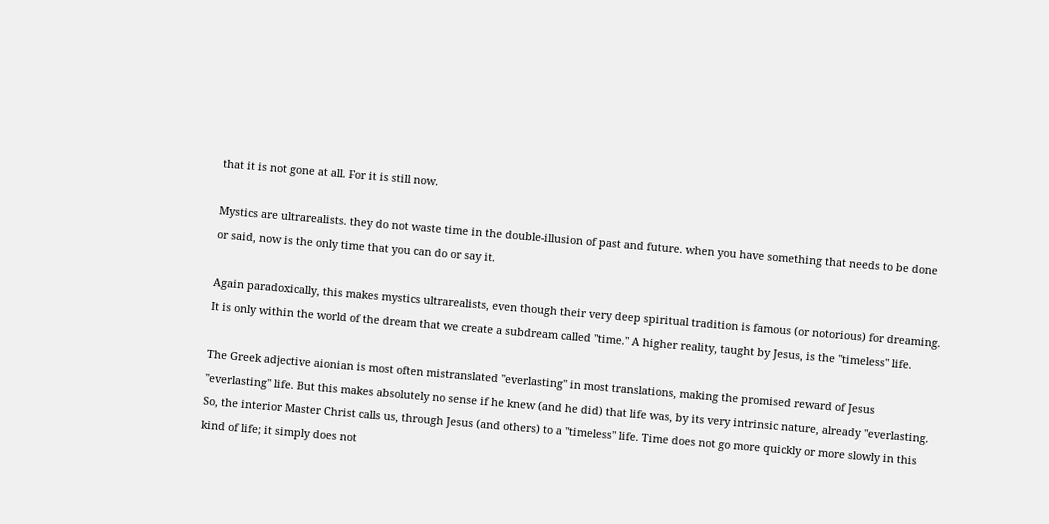that it is not gone at all. For it is still now.

Mystics are ultrarealists. they do not waste time in the double-illusion of past and future. when you have something that needs to be done or said, now is the only time that you can do or say it.

Again paradoxically, this makes mystics ultrarealists, even though their very deep spiritual tradition is famous (or notorious) for dreaming. It is only within the world of the dream that we create a subdream called "time." A higher reality, taught by Jesus, is the "timeless" life.

The Greek adjective aionian is most often mistranslated "everlasting" in most translations, making the promised reward of Jesus "everlasting" life. But this makes absolutely no sense if he knew (and he did) that life was, by its very intrinsic nature, already "everlasting. So, the interior Master Christ calls us, through Jesus (and others) to a "timeless" life. Time does not go more quickly or more slowly in this kind of life; it simply does not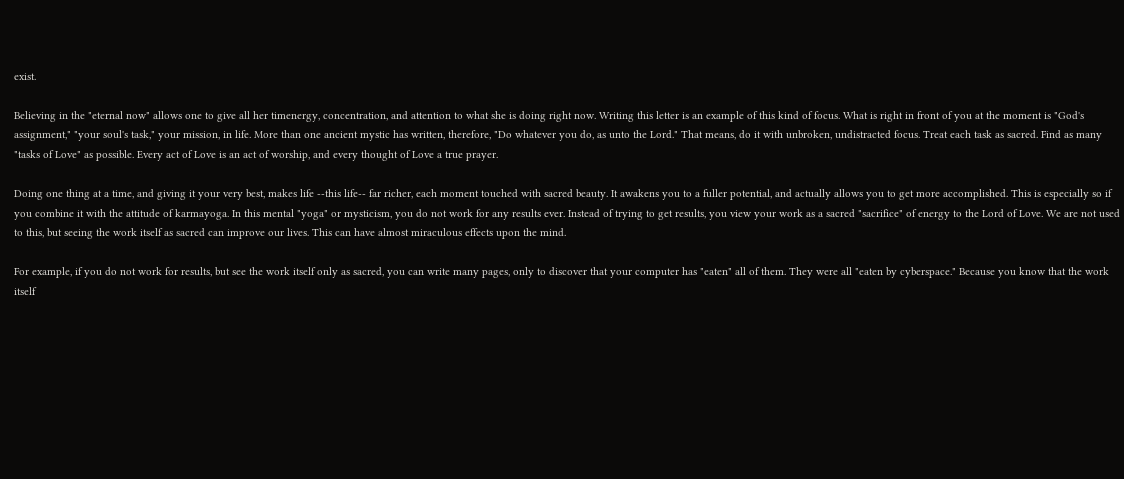exist.

Believing in the "eternal now" allows one to give all her timenergy, concentration, and attention to what she is doing right now. Writing this letter is an example of this kind of focus. What is right in front of you at the moment is "God's assignment," "your soul's task," your mission, in life. More than one ancient mystic has written, therefore, "Do whatever you do, as unto the Lord." That means, do it with unbroken, undistracted focus. Treat each task as sacred. Find as many "tasks of Love" as possible. Every act of Love is an act of worship, and every thought of Love a true prayer.

Doing one thing at a time, and giving it your very best, makes life --this life-- far richer, each moment touched with sacred beauty. It awakens you to a fuller potential, and actually allows you to get more accomplished. This is especially so if you combine it with the attitude of karmayoga. In this mental "yoga" or mysticism, you do not work for any results ever. Instead of trying to get results, you view your work as a sacred "sacrifice" of energy to the Lord of Love. We are not used to this, but seeing the work itself as sacred can improve our lives. This can have almost miraculous effects upon the mind.

For example, if you do not work for results, but see the work itself only as sacred, you can write many pages, only to discover that your computer has "eaten" all of them. They were all "eaten by cyberspace." Because you know that the work itself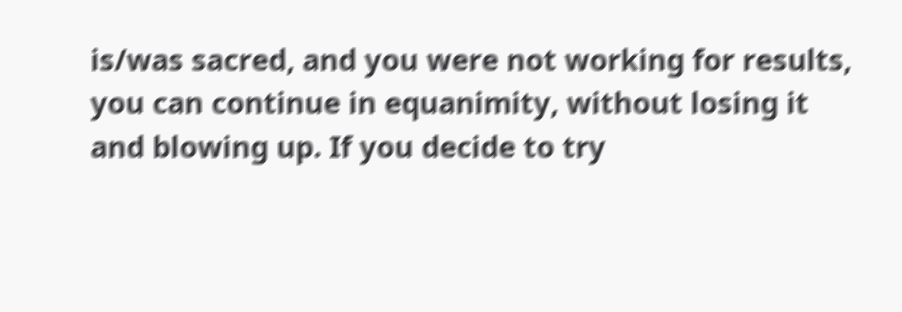is/was sacred, and you were not working for results, you can continue in equanimity, without losing it and blowing up. If you decide to try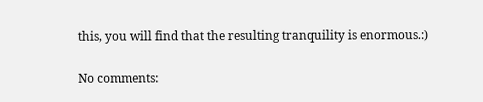this, you will find that the resulting tranquility is enormous.:)

No comments: